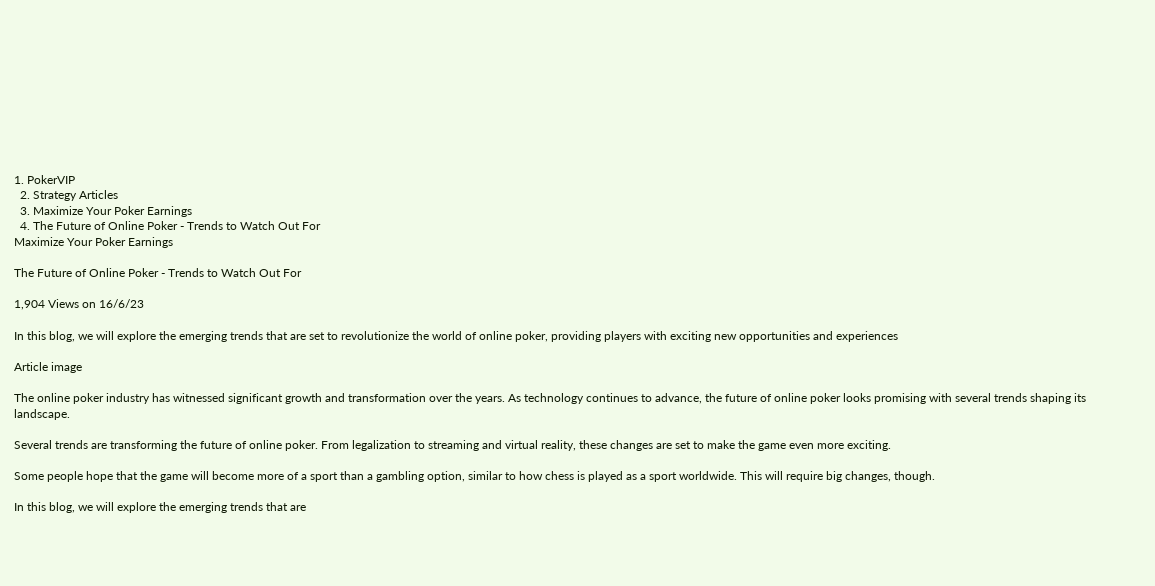1. PokerVIP
  2. Strategy Articles
  3. Maximize Your Poker Earnings
  4. The Future of Online Poker - Trends to Watch Out For
Maximize Your Poker Earnings

The Future of Online Poker - Trends to Watch Out For

1,904 Views on 16/6/23

In this blog, we will explore the emerging trends that are set to revolutionize the world of online poker, providing players with exciting new opportunities and experiences

Article image

The online poker industry has witnessed significant growth and transformation over the years. As technology continues to advance, the future of online poker looks promising with several trends shaping its landscape.

Several trends are transforming the future of online poker. From legalization to streaming and virtual reality, these changes are set to make the game even more exciting.

Some people hope that the game will become more of a sport than a gambling option, similar to how chess is played as a sport worldwide. This will require big changes, though.

In this blog, we will explore the emerging trends that are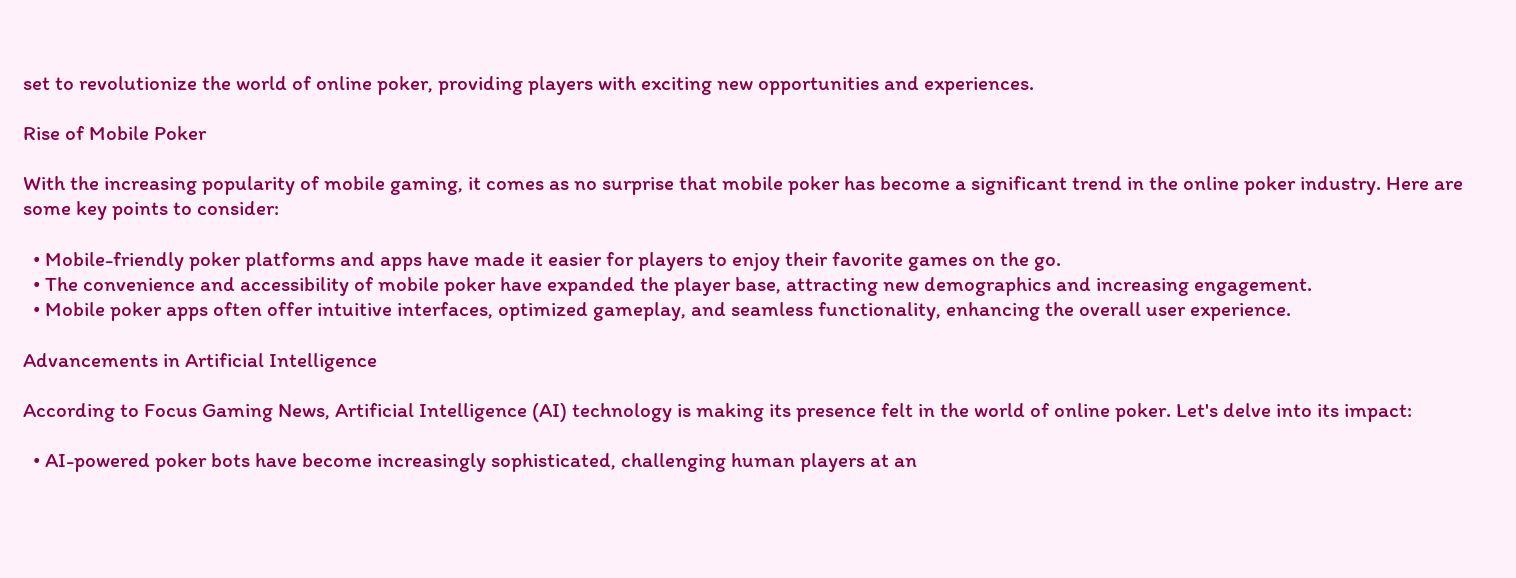set to revolutionize the world of online poker, providing players with exciting new opportunities and experiences.

Rise of Mobile Poker

With the increasing popularity of mobile gaming, it comes as no surprise that mobile poker has become a significant trend in the online poker industry. Here are some key points to consider:

  • Mobile-friendly poker platforms and apps have made it easier for players to enjoy their favorite games on the go.
  • The convenience and accessibility of mobile poker have expanded the player base, attracting new demographics and increasing engagement.
  • Mobile poker apps often offer intuitive interfaces, optimized gameplay, and seamless functionality, enhancing the overall user experience.

Advancements in Artificial Intelligence

According to Focus Gaming News, Artificial Intelligence (AI) technology is making its presence felt in the world of online poker. Let's delve into its impact:

  • AI-powered poker bots have become increasingly sophisticated, challenging human players at an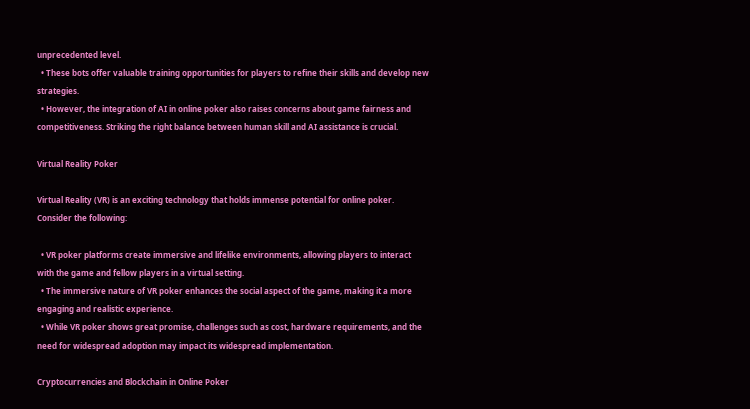unprecedented level.
  • These bots offer valuable training opportunities for players to refine their skills and develop new strategies.
  • However, the integration of AI in online poker also raises concerns about game fairness and competitiveness. Striking the right balance between human skill and AI assistance is crucial.

Virtual Reality Poker

Virtual Reality (VR) is an exciting technology that holds immense potential for online poker. Consider the following:

  • VR poker platforms create immersive and lifelike environments, allowing players to interact with the game and fellow players in a virtual setting.
  • The immersive nature of VR poker enhances the social aspect of the game, making it a more engaging and realistic experience.
  • While VR poker shows great promise, challenges such as cost, hardware requirements, and the need for widespread adoption may impact its widespread implementation.

Cryptocurrencies and Blockchain in Online Poker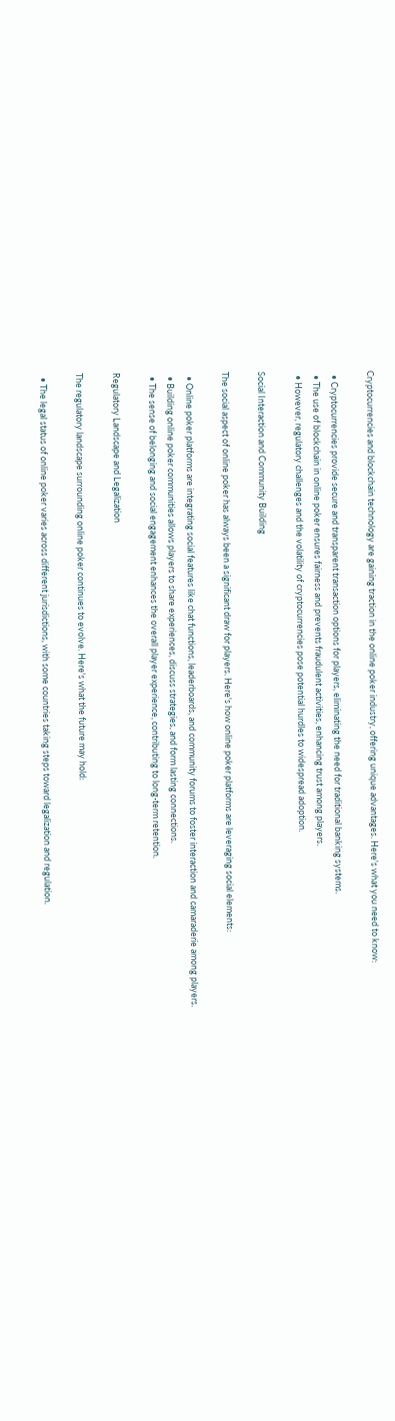Cryptocurrencies and blockchain technology are gaining traction in the online poker industry, offering unique advantages. Here's what you need to know:

  • Cryptocurrencies provide secure and transparent transaction options for players, eliminating the need for traditional banking systems.
  • The use of blockchain in online poker ensures fairness and prevents fraudulent activities, enhancing trust among players.
  • However, regulatory challenges and the volatility of cryptocurrencies pose potential hurdles to widespread adoption.

Social Interaction and Community Building

The social aspect of online poker has always been a significant draw for players. Here's how online poker platforms are leveraging social elements:

  • Online poker platforms are integrating social features like chat functions, leaderboards, and community forums to foster interaction and camaraderie among players.
  • Building online poker communities allows players to share experiences, discuss strategies, and form lasting connections.
  • The sense of belonging and social engagement enhances the overall player experience, contributing to long-term retention.

Regulatory Landscape and Legalization

The regulatory landscape surrounding online poker continues to evolve. Here's what the future may hold:

  • The legal status of online poker varies across different jurisdictions, with some countries taking steps toward legalization and regulation.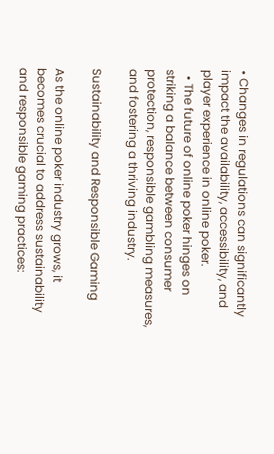• Changes in regulations can significantly impact the availability, accessibility, and player experience in online poker.
  • The future of online poker hinges on striking a balance between consumer protection, responsible gambling measures, and fostering a thriving industry.

Sustainability and Responsible Gaming

As the online poker industry grows, it becomes crucial to address sustainability and responsible gaming practices: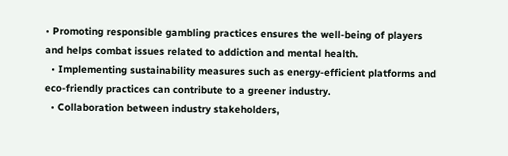• Promoting responsible gambling practices ensures the well-being of players and helps combat issues related to addiction and mental health.
  • Implementing sustainability measures such as energy-efficient platforms and eco-friendly practices can contribute to a greener industry.
  • Collaboration between industry stakeholders,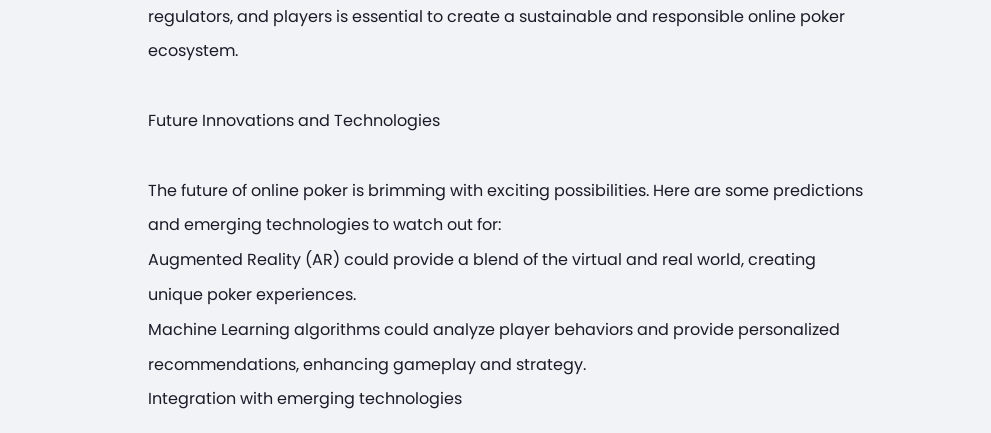regulators, and players is essential to create a sustainable and responsible online poker ecosystem.

Future Innovations and Technologies

The future of online poker is brimming with exciting possibilities. Here are some predictions and emerging technologies to watch out for:
Augmented Reality (AR) could provide a blend of the virtual and real world, creating unique poker experiences.
Machine Learning algorithms could analyze player behaviors and provide personalized recommendations, enhancing gameplay and strategy.
Integration with emerging technologies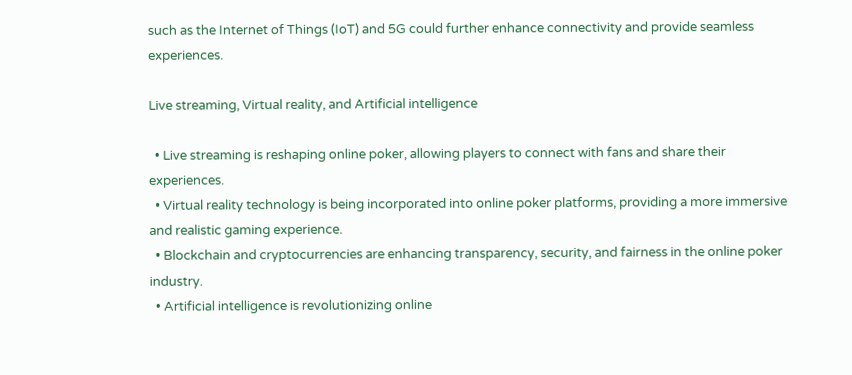such as the Internet of Things (IoT) and 5G could further enhance connectivity and provide seamless experiences.

Live streaming, Virtual reality, and Artificial intelligence

  • Live streaming is reshaping online poker, allowing players to connect with fans and share their experiences.
  • Virtual reality technology is being incorporated into online poker platforms, providing a more immersive and realistic gaming experience.
  • Blockchain and cryptocurrencies are enhancing transparency, security, and fairness in the online poker industry.
  • Artificial intelligence is revolutionizing online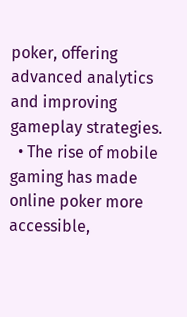poker, offering advanced analytics and improving gameplay strategies.
  • The rise of mobile gaming has made online poker more accessible,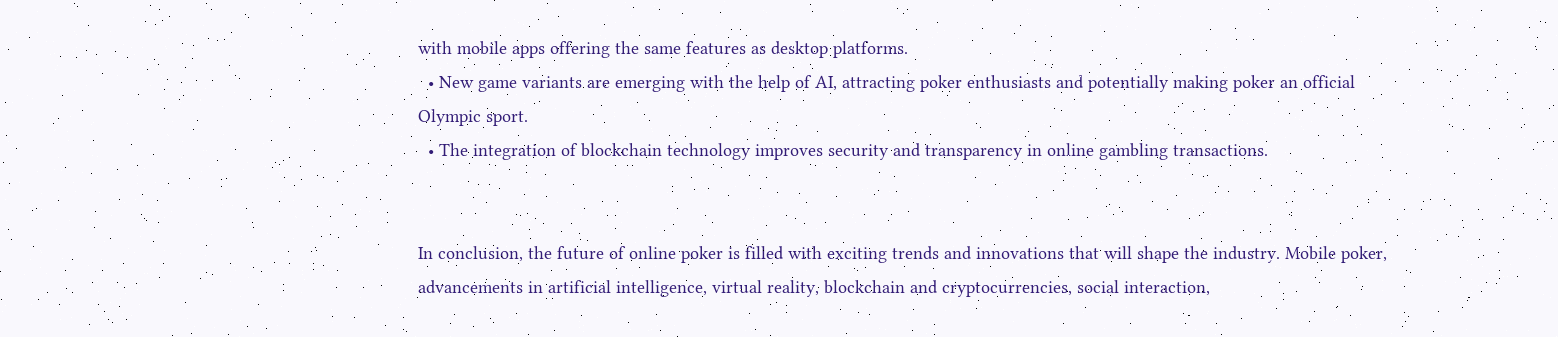with mobile apps offering the same features as desktop platforms.
  • New game variants are emerging with the help of AI, attracting poker enthusiasts and potentially making poker an official Olympic sport.
  • The integration of blockchain technology improves security and transparency in online gambling transactions.


In conclusion, the future of online poker is filled with exciting trends and innovations that will shape the industry. Mobile poker, advancements in artificial intelligence, virtual reality, blockchain and cryptocurrencies, social interaction,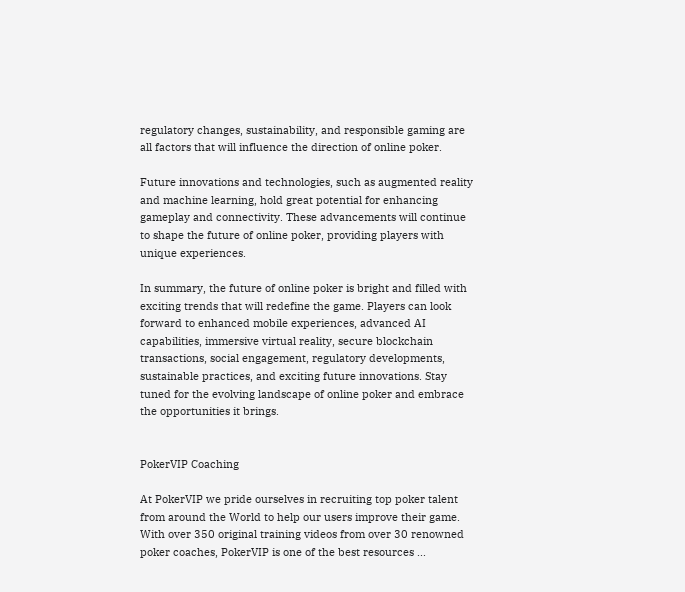regulatory changes, sustainability, and responsible gaming are all factors that will influence the direction of online poker.

Future innovations and technologies, such as augmented reality and machine learning, hold great potential for enhancing gameplay and connectivity. These advancements will continue to shape the future of online poker, providing players with unique experiences.

In summary, the future of online poker is bright and filled with exciting trends that will redefine the game. Players can look forward to enhanced mobile experiences, advanced AI capabilities, immersive virtual reality, secure blockchain transactions, social engagement, regulatory developments, sustainable practices, and exciting future innovations. Stay tuned for the evolving landscape of online poker and embrace the opportunities it brings.


PokerVIP Coaching

At PokerVIP we pride ourselves in recruiting top poker talent from around the World to help our users improve their game. With over 350 original training videos from over 30 renowned poker coaches, PokerVIP is one of the best resources ...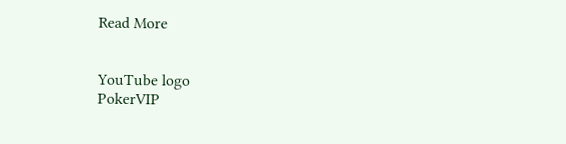Read More


YouTube logo
PokerVIP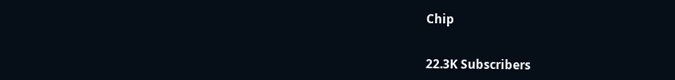Chip


22.3K Subscribers